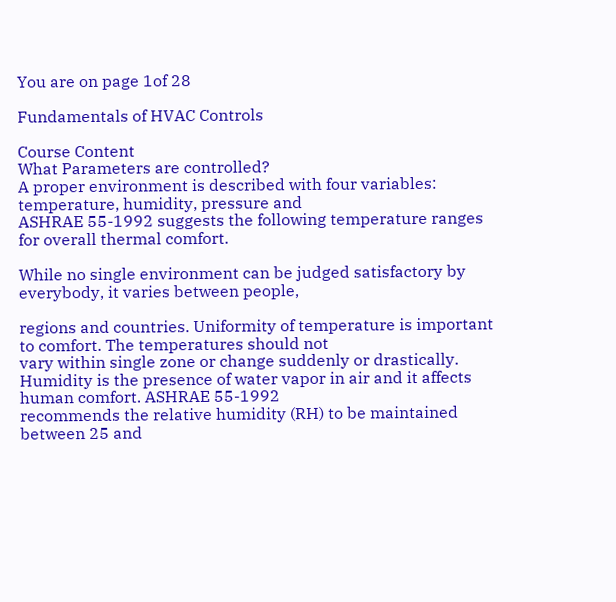You are on page 1of 28

Fundamentals of HVAC Controls

Course Content
What Parameters are controlled?
A proper environment is described with four variables: temperature, humidity, pressure and
ASHRAE 55-1992 suggests the following temperature ranges for overall thermal comfort.

While no single environment can be judged satisfactory by everybody, it varies between people,

regions and countries. Uniformity of temperature is important to comfort. The temperatures should not
vary within single zone or change suddenly or drastically.
Humidity is the presence of water vapor in air and it affects human comfort. ASHRAE 55-1992
recommends the relative humidity (RH) to be maintained between 25 and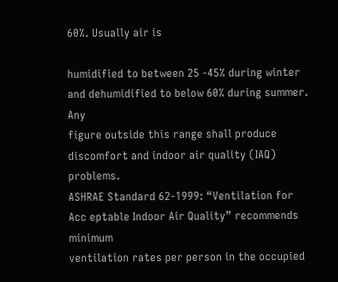60%. Usually air is

humidified to between 25 -45% during winter and dehumidified to below 60% during summer. Any
figure outside this range shall produce discomfort and indoor air quality (IAQ) problems.
ASHRAE Standard 62-1999: “Ventilation for Acc eptable Indoor Air Quality” recommends minimum
ventilation rates per person in the occupied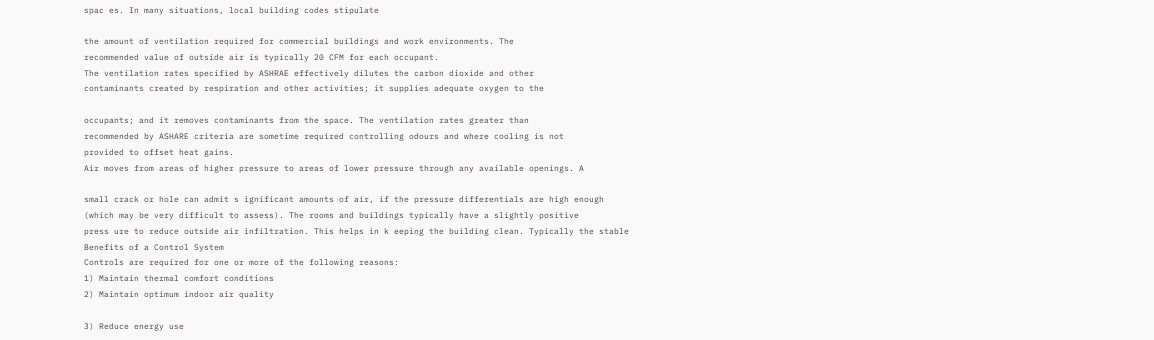spac es. In many situations, local building codes stipulate

the amount of ventilation required for commercial buildings and work environments. The
recommended value of outside air is typically 20 CFM for each occupant.
The ventilation rates specified by ASHRAE effectively dilutes the carbon dioxide and other
contaminants created by respiration and other activities; it supplies adequate oxygen to the

occupants; and it removes contaminants from the space. The ventilation rates greater than
recommended by ASHARE criteria are sometime required controlling odours and where cooling is not
provided to offset heat gains.
Air moves from areas of higher pressure to areas of lower pressure through any available openings. A

small crack or hole can admit s ignificant amounts of air, if the pressure differentials are high enough
(which may be very difficult to assess). The rooms and buildings typically have a slightly positive
press ure to reduce outside air infiltration. This helps in k eeping the building clean. Typically the stable
Benefits of a Control System
Controls are required for one or more of the following reasons:
1) Maintain thermal comfort conditions
2) Maintain optimum indoor air quality

3) Reduce energy use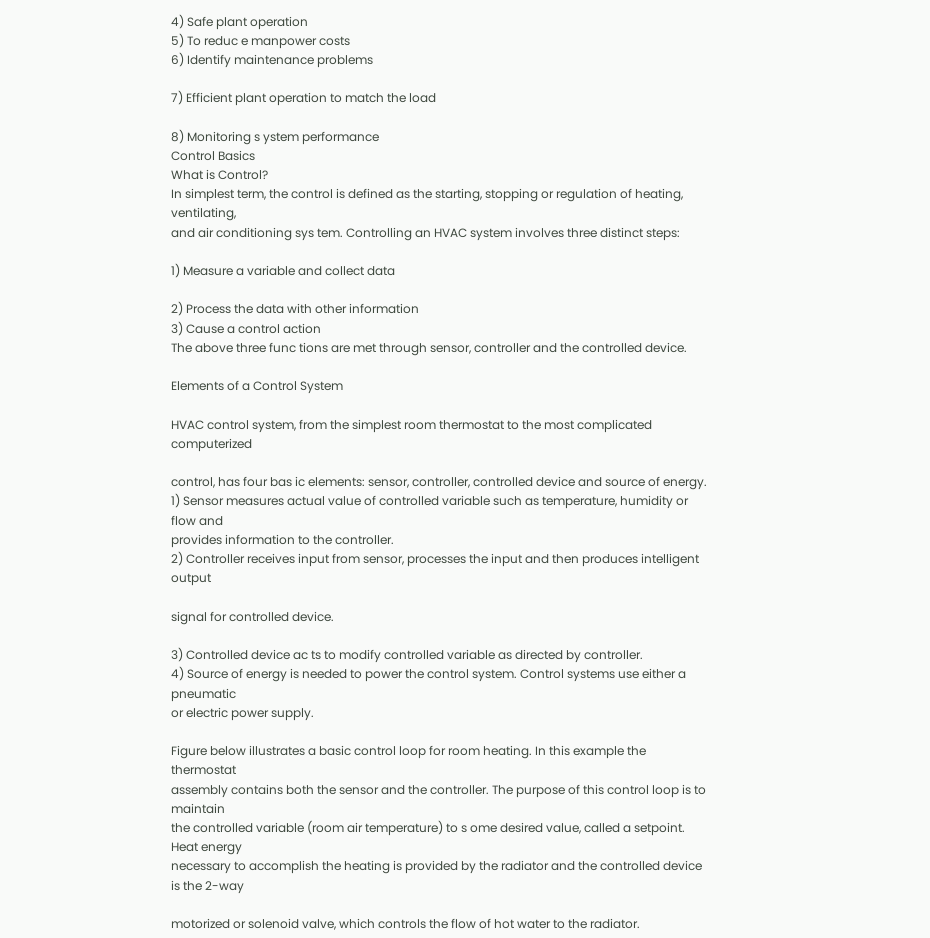4) Safe plant operation
5) To reduc e manpower costs
6) Identify maintenance problems

7) Efficient plant operation to match the load

8) Monitoring s ystem performance
Control Basics
What is Control?
In simplest term, the control is defined as the starting, stopping or regulation of heating, ventilating,
and air conditioning sys tem. Controlling an HVAC system involves three distinct steps:

1) Measure a variable and collect data

2) Process the data with other information
3) Cause a control action
The above three func tions are met through sensor, controller and the controlled device.

Elements of a Control System

HVAC control system, from the simplest room thermostat to the most complicated computerized

control, has four bas ic elements: sensor, controller, controlled device and source of energy.
1) Sensor measures actual value of controlled variable such as temperature, humidity or flow and
provides information to the controller.
2) Controller receives input from sensor, processes the input and then produces intelligent output

signal for controlled device.

3) Controlled device ac ts to modify controlled variable as directed by controller.
4) Source of energy is needed to power the control system. Control systems use either a pneumatic
or electric power supply.

Figure below illustrates a basic control loop for room heating. In this example the thermostat
assembly contains both the sensor and the controller. The purpose of this control loop is to maintain
the controlled variable (room air temperature) to s ome desired value, called a setpoint. Heat energy
necessary to accomplish the heating is provided by the radiator and the controlled device is the 2-way

motorized or solenoid valve, which controls the flow of hot water to the radiator.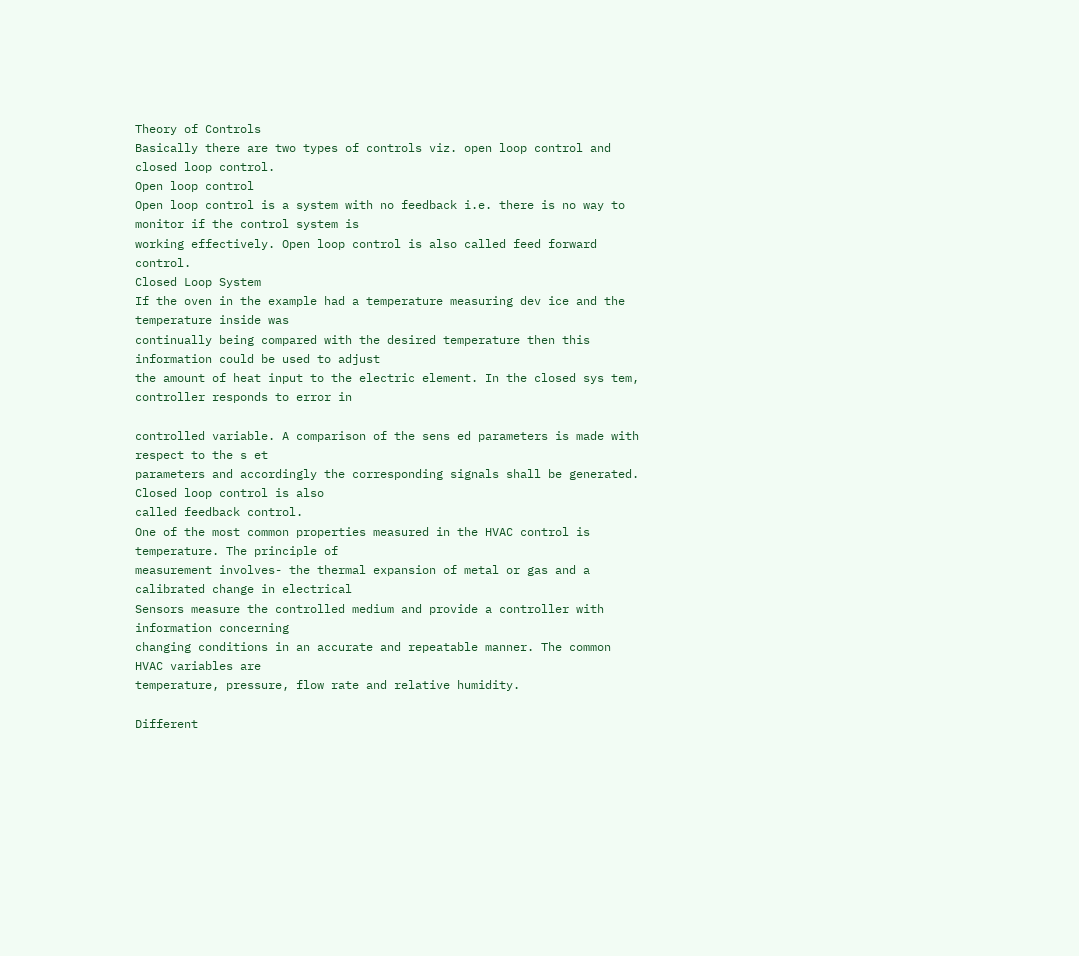Theory of Controls
Basically there are two types of controls viz. open loop control and closed loop control.
Open loop control
Open loop control is a system with no feedback i.e. there is no way to monitor if the control system is
working effectively. Open loop control is also called feed forward control.
Closed Loop System
If the oven in the example had a temperature measuring dev ice and the temperature inside was
continually being compared with the desired temperature then this information could be used to adjust
the amount of heat input to the electric element. In the closed sys tem, controller responds to error in

controlled variable. A comparison of the sens ed parameters is made with respect to the s et
parameters and accordingly the corresponding signals shall be generated. Closed loop control is also
called feedback control.
One of the most common properties measured in the HVAC control is temperature. The principle of
measurement involves- the thermal expansion of metal or gas and a calibrated change in electrical
Sensors measure the controlled medium and provide a controller with information concerning
changing conditions in an accurate and repeatable manner. The common HVAC variables are
temperature, pressure, flow rate and relative humidity.

Different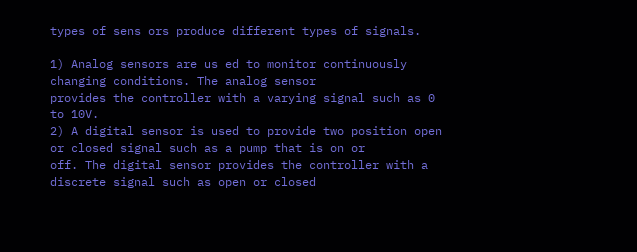types of sens ors produce different types of signals.

1) Analog sensors are us ed to monitor continuously changing conditions. The analog sensor
provides the controller with a varying signal such as 0 to 10V.
2) A digital sensor is used to provide two position open or closed signal such as a pump that is on or
off. The digital sensor provides the controller with a discrete signal such as open or closed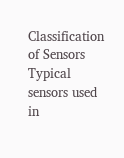Classification of Sensors
Typical sensors used in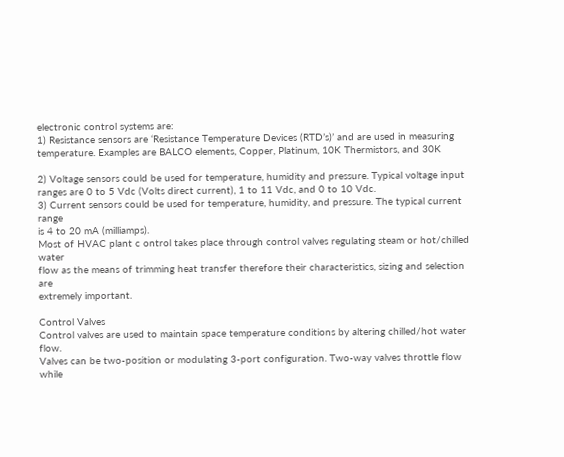electronic control systems are:
1) Resistance sensors are ‘Resistance Temperature Devices (RTD’s)’ and are used in measuring
temperature. Examples are BALCO elements, Copper, Platinum, 10K Thermistors, and 30K

2) Voltage sensors could be used for temperature, humidity and pressure. Typical voltage input
ranges are 0 to 5 Vdc (Volts direct current), 1 to 11 Vdc, and 0 to 10 Vdc.
3) Current sensors could be used for temperature, humidity, and pressure. The typical current range
is 4 to 20 mA (milliamps).
Most of HVAC plant c ontrol takes place through control valves regulating steam or hot/chilled water
flow as the means of trimming heat transfer therefore their characteristics, sizing and selection are
extremely important.

Control Valves
Control valves are used to maintain space temperature conditions by altering chilled/hot water flow.
Valves can be two-position or modulating 3-port configuration. Two-way valves throttle flow while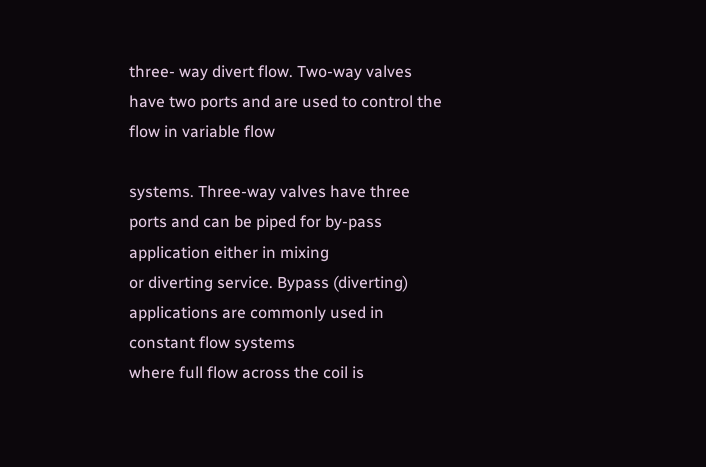three- way divert flow. Two-way valves have two ports and are used to control the flow in variable flow

systems. Three-way valves have three ports and can be piped for by-pass application either in mixing
or diverting service. Bypass (diverting) applications are commonly used in constant flow systems
where full flow across the coil is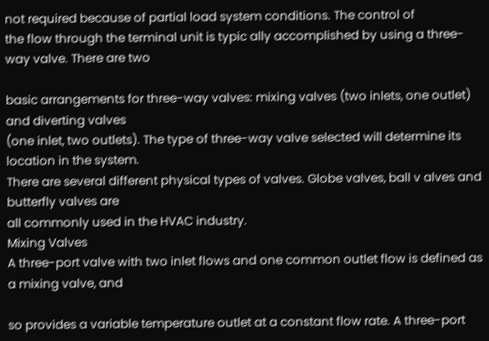not required because of partial load system conditions. The control of
the flow through the terminal unit is typic ally accomplished by using a three-way valve. There are two

basic arrangements for three-way valves: mixing valves (two inlets, one outlet) and diverting valves
(one inlet, two outlets). The type of three-way valve selected will determine its location in the system.
There are several different physical types of valves. Globe valves, ball v alves and butterfly valves are
all commonly used in the HVAC industry.
Mixing Valves
A three-port valve with two inlet flows and one common outlet flow is defined as a mixing valve, and

so provides a variable temperature outlet at a constant flow rate. A three-port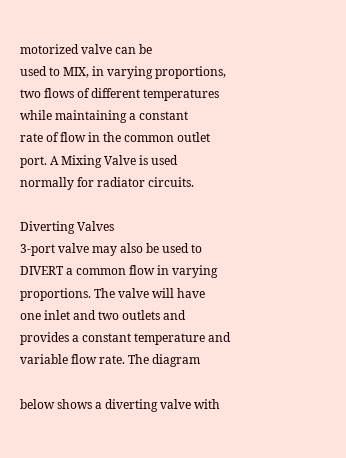motorized valve can be
used to MIX, in varying proportions, two flows of different temperatures while maintaining a constant
rate of flow in the common outlet port. A Mixing Valve is used normally for radiator circuits.

Diverting Valves
3-port valve may also be used to DIVERT a common flow in varying proportions. The valve will have
one inlet and two outlets and provides a constant temperature and variable flow rate. The diagram

below shows a diverting valve with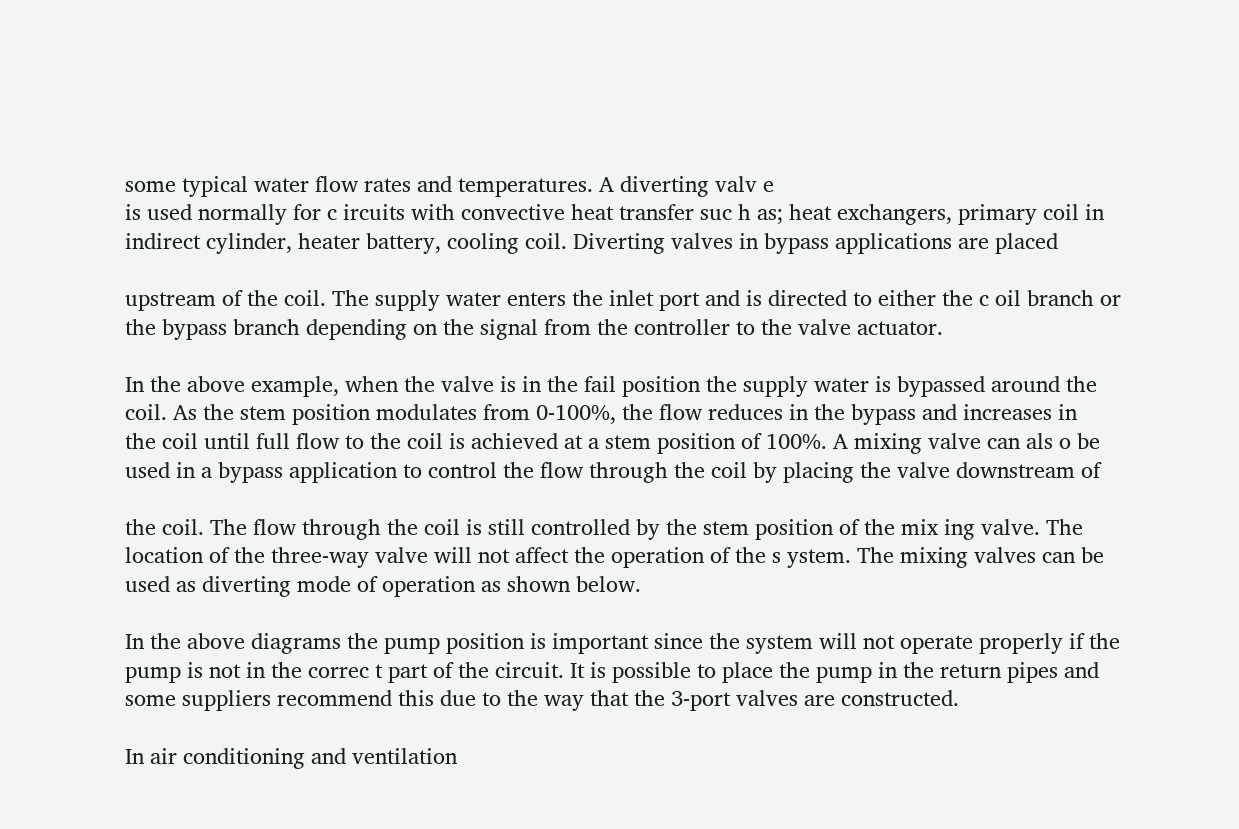some typical water flow rates and temperatures. A diverting valv e
is used normally for c ircuits with convective heat transfer suc h as; heat exchangers, primary coil in
indirect cylinder, heater battery, cooling coil. Diverting valves in bypass applications are placed

upstream of the coil. The supply water enters the inlet port and is directed to either the c oil branch or
the bypass branch depending on the signal from the controller to the valve actuator.

In the above example, when the valve is in the fail position the supply water is bypassed around the
coil. As the stem position modulates from 0-100%, the flow reduces in the bypass and increases in
the coil until full flow to the coil is achieved at a stem position of 100%. A mixing valve can als o be
used in a bypass application to control the flow through the coil by placing the valve downstream of

the coil. The flow through the coil is still controlled by the stem position of the mix ing valve. The
location of the three-way valve will not affect the operation of the s ystem. The mixing valves can be
used as diverting mode of operation as shown below.

In the above diagrams the pump position is important since the system will not operate properly if the
pump is not in the correc t part of the circuit. It is possible to place the pump in the return pipes and
some suppliers recommend this due to the way that the 3-port valves are constructed.

In air conditioning and ventilation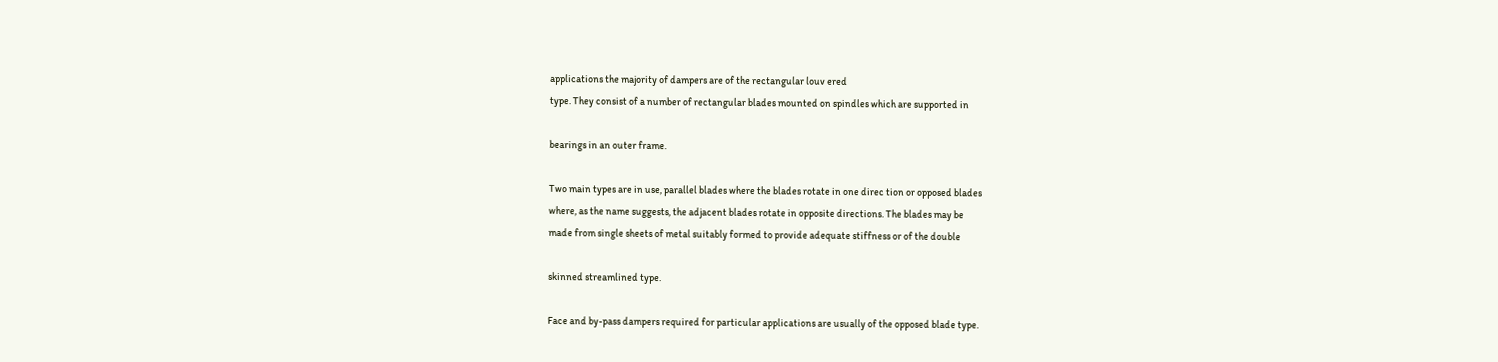applications the majority of dampers are of the rectangular louv ered
type. They consist of a number of rectangular blades mounted on spindles which are supported in

bearings in an outer frame.

Two main types are in use, parallel blades where the blades rotate in one direc tion or opposed blades
where, as the name suggests, the adjacent blades rotate in opposite directions. The blades may be
made from single sheets of metal suitably formed to provide adequate stiffness or of the double

skinned streamlined type.

Face and by-pass dampers required for particular applications are usually of the opposed blade type.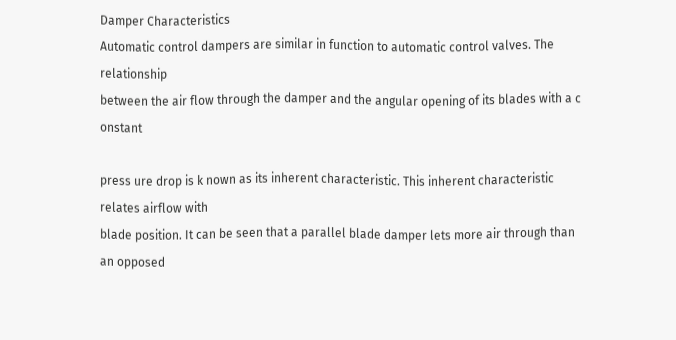Damper Characteristics
Automatic control dampers are similar in function to automatic control valves. The relationship
between the air flow through the damper and the angular opening of its blades with a c onstant

press ure drop is k nown as its inherent characteristic. This inherent characteristic relates airflow with
blade position. It can be seen that a parallel blade damper lets more air through than an opposed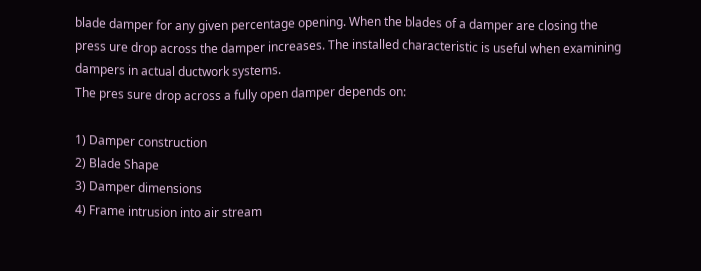blade damper for any given percentage opening. When the blades of a damper are closing the
press ure drop across the damper increases. The installed characteristic is useful when examining
dampers in actual ductwork systems.
The pres sure drop across a fully open damper depends on:

1) Damper construction
2) Blade Shape
3) Damper dimensions
4) Frame intrusion into air stream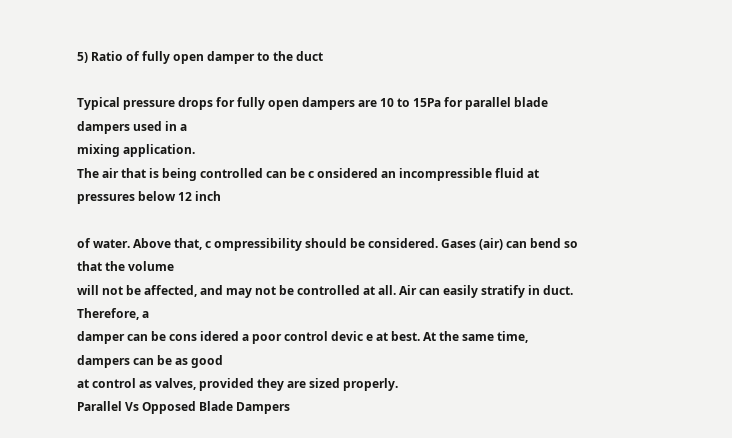5) Ratio of fully open damper to the duct

Typical pressure drops for fully open dampers are 10 to 15Pa for parallel blade dampers used in a
mixing application.
The air that is being controlled can be c onsidered an incompressible fluid at pressures below 12 inch

of water. Above that, c ompressibility should be considered. Gases (air) can bend so that the volume
will not be affected, and may not be controlled at all. Air can easily stratify in duct. Therefore, a
damper can be cons idered a poor control devic e at best. At the same time, dampers can be as good
at control as valves, provided they are sized properly.
Parallel Vs Opposed Blade Dampers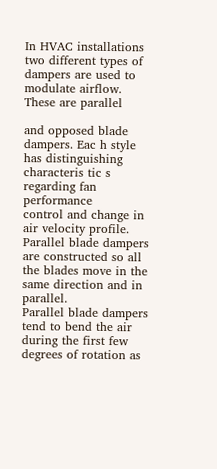In HVAC installations two different types of dampers are used to modulate airflow. These are parallel

and opposed blade dampers. Eac h style has distinguishing characteris tic s regarding fan performance
control and change in air velocity profile.
Parallel blade dampers are constructed so all the blades move in the same direction and in parallel.
Parallel blade dampers tend to bend the air during the first few degrees of rotation as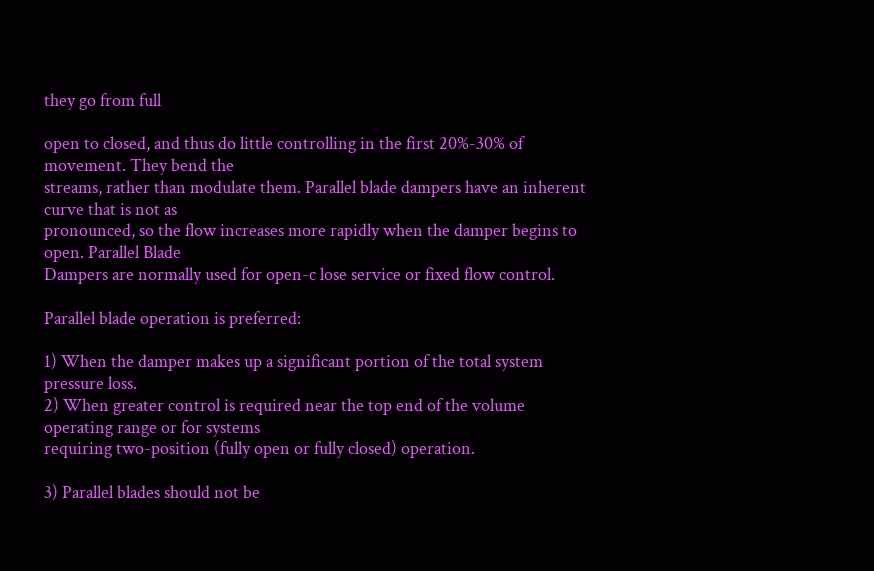they go from full

open to closed, and thus do little controlling in the first 20%-30% of movement. They bend the
streams, rather than modulate them. Parallel blade dampers have an inherent curve that is not as
pronounced, so the flow increases more rapidly when the damper begins to open. Parallel Blade
Dampers are normally used for open-c lose service or fixed flow control.

Parallel blade operation is preferred:

1) When the damper makes up a significant portion of the total system pressure loss.
2) When greater control is required near the top end of the volume operating range or for systems
requiring two-position (fully open or fully closed) operation.

3) Parallel blades should not be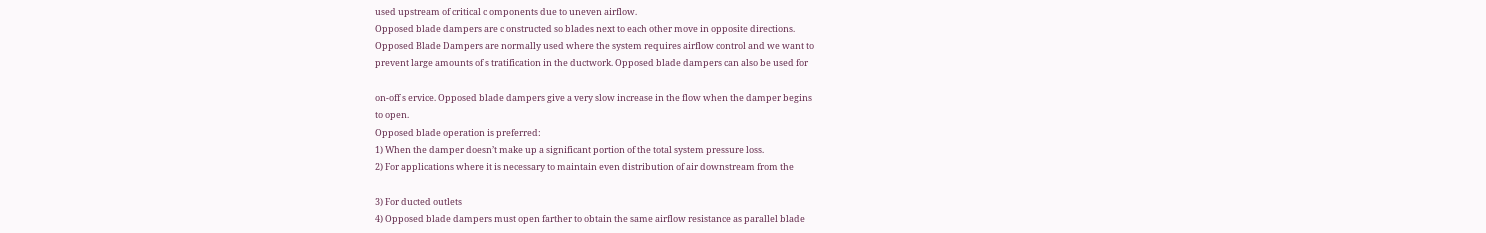used upstream of critical c omponents due to uneven airflow.
Opposed blade dampers are c onstructed so blades next to each other move in opposite directions.
Opposed Blade Dampers are normally used where the system requires airflow control and we want to
prevent large amounts of s tratification in the ductwork. Opposed blade dampers can also be used for

on-off s ervice. Opposed blade dampers give a very slow increase in the flow when the damper begins
to open.
Opposed blade operation is preferred:
1) When the damper doesn’t make up a significant portion of the total system pressure loss.
2) For applications where it is necessary to maintain even distribution of air downstream from the

3) For ducted outlets
4) Opposed blade dampers must open farther to obtain the same airflow resistance as parallel blade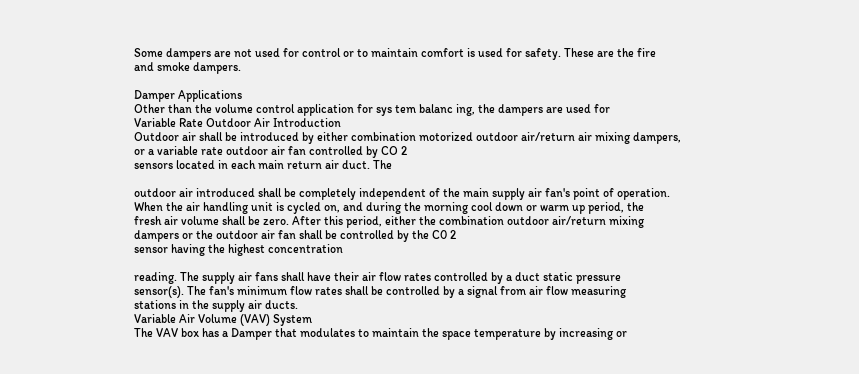Some dampers are not used for control or to maintain comfort is used for safety. These are the fire
and smoke dampers.

Damper Applications
Other than the volume control application for sys tem balanc ing, the dampers are used for
Variable Rate Outdoor Air Introduction
Outdoor air shall be introduced by either combination motorized outdoor air/return air mixing dampers,
or a variable rate outdoor air fan controlled by CO 2
sensors located in each main return air duct. The

outdoor air introduced shall be completely independent of the main supply air fan's point of operation.
When the air handling unit is cycled on, and during the morning cool down or warm up period, the
fresh air volume shall be zero. After this period, either the combination outdoor air/return mixing
dampers or the outdoor air fan shall be controlled by the C0 2
sensor having the highest concentration

reading. The supply air fans shall have their air flow rates controlled by a duct static pressure
sensor(s). The fan's minimum flow rates shall be controlled by a signal from air flow measuring
stations in the supply air ducts.
Variable Air Volume (VAV) System
The VAV box has a Damper that modulates to maintain the space temperature by increasing or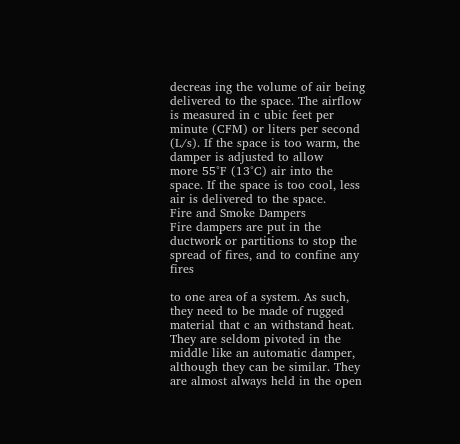decreas ing the volume of air being delivered to the space. The airflow is measured in c ubic feet per
minute (CFM) or liters per second (L/s). If the space is too warm, the damper is adjusted to allow
more 55°F (13°C) air into the space. If the space is too cool, less air is delivered to the space.
Fire and Smoke Dampers
Fire dampers are put in the ductwork or partitions to stop the spread of fires, and to confine any fires

to one area of a system. As such, they need to be made of rugged material that c an withstand heat.
They are seldom pivoted in the middle like an automatic damper, although they can be similar. They
are almost always held in the open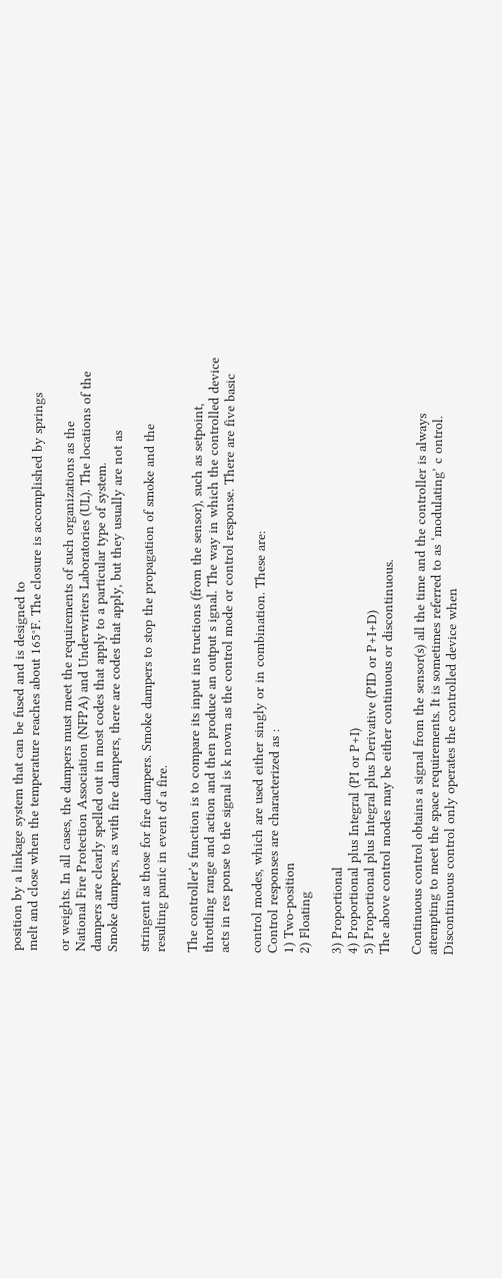position by a linkage system that can be fused and is designed to
melt and close when the temperature reaches about 165°F. The closure is accomplished by springs

or weights. In all cases, the dampers must meet the requirements of such organizations as the
National Fire Protection Association (NFPA) and Underwriters Laboratories (UL). The locations of the
dampers are clearly spelled out in most codes that apply to a particular type of system.
Smoke dampers, as with fire dampers, there are codes that apply, but they usually are not as

stringent as those for fire dampers. Smoke dampers to stop the propagation of smoke and the
resulting panic in event of a fire.

The controller's function is to compare its input ins tructions (from the sensor), such as setpoint,
throttling range and action and then produce an output s ignal. The way in which the controlled device
acts in res ponse to the signal is k nown as the control mode or control response. There are five basic

control modes, which are used either singly or in combination. These are:
Control responses are characterized as :
1) Two-position
2) Floating

3) Proportional
4) Proportional plus Integral (PI or P+I)
5) Proportional plus Integral plus Derivative (PID or P+I+D)
The above control modes may be either continuous or discontinuous.

Continuous control obtains a signal from the sensor(s) all the time and the controller is always
attempting to meet the space requirements. It is sometimes referred to as ‘modulating’ c ontrol.
Discontinuous control only operates the controlled device when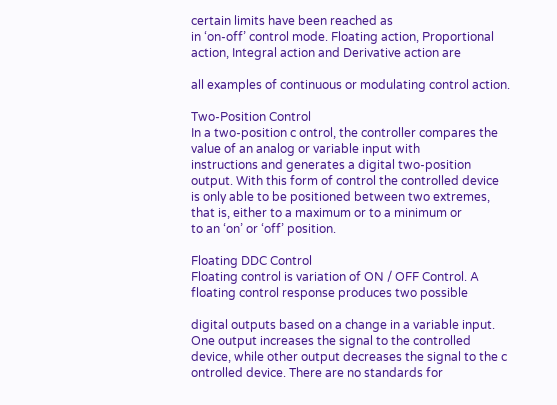certain limits have been reached as
in ‘on-off’ control mode. Floating action, Proportional action, Integral action and Derivative action are

all examples of continuous or modulating control action.

Two-Position Control
In a two-position c ontrol, the controller compares the value of an analog or variable input with
instructions and generates a digital two-position output. With this form of control the controlled device
is only able to be positioned between two extremes, that is, either to a maximum or to a minimum or
to an ‘on’ or ‘off’ position.

Floating DDC Control
Floating control is variation of ON / OFF Control. A floating control response produces two possible

digital outputs based on a change in a variable input. One output increases the signal to the controlled
device, while other output decreases the signal to the c ontrolled device. There are no standards for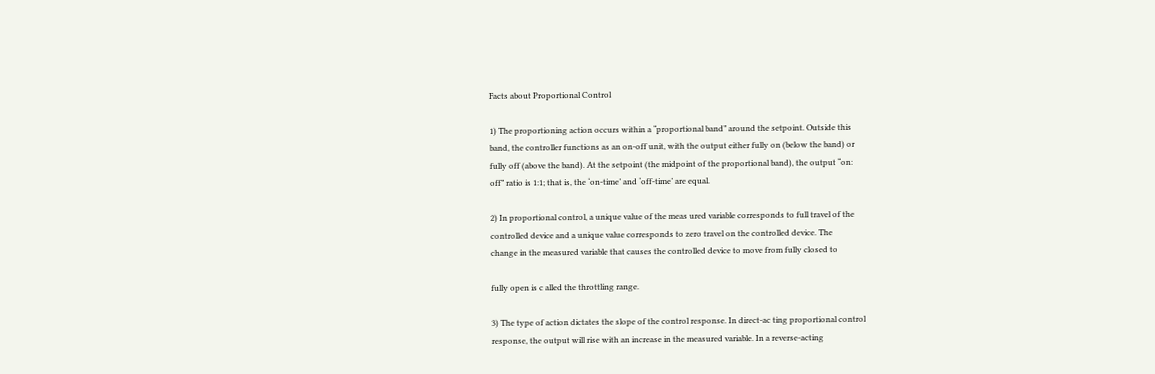Facts about Proportional Control

1) The proportioning action occurs within a “proportional band” around the setpoint. Outside this
band, the controller functions as an on-off unit, with the output either fully on (below the band) or
fully off (above the band). At the setpoint (the midpoint of the proportional band), the output “on:
off” ratio is 1:1; that is, the ‘on-time’ and ‘off-time’ are equal.

2) In proportional control, a unique value of the meas ured variable corresponds to full travel of the
controlled device and a unique value corresponds to zero travel on the controlled device. The
change in the measured variable that causes the controlled device to move from fully closed to

fully open is c alled the throttling range.

3) The type of action dictates the slope of the control response. In direct-ac ting proportional control
response, the output will rise with an increase in the measured variable. In a reverse-acting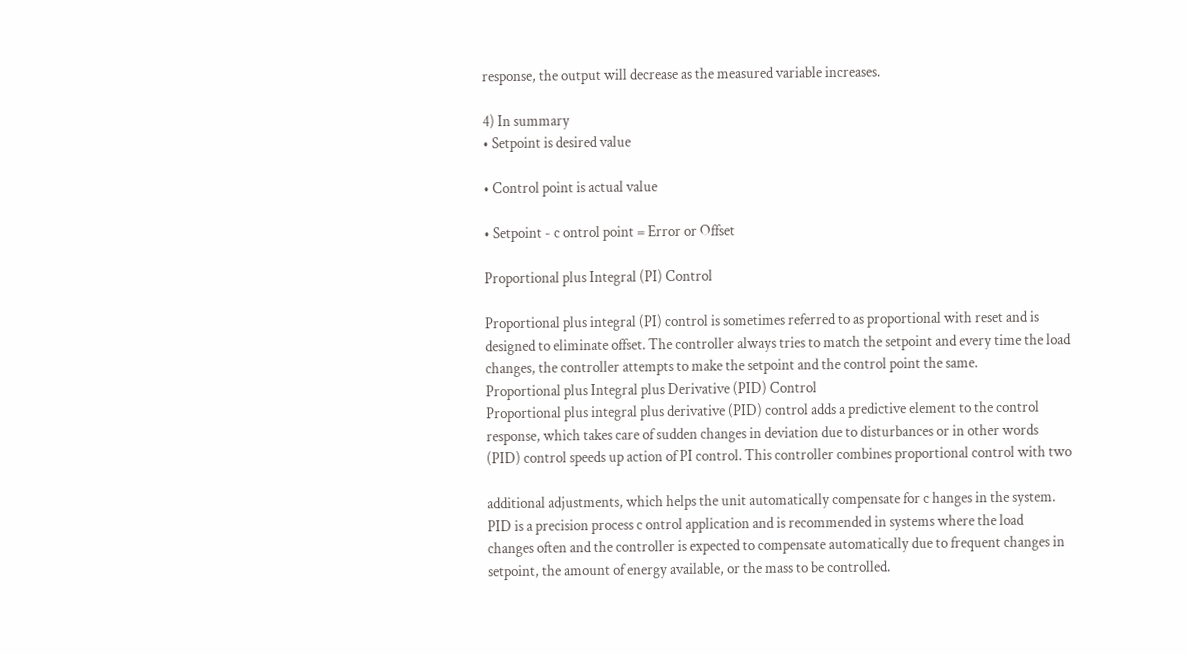response, the output will decrease as the measured variable increases.

4) In summary
• Setpoint is desired value

• Control point is actual value

• Setpoint - c ontrol point = Error or Offset

Proportional plus Integral (PI) Control

Proportional plus integral (PI) control is sometimes referred to as proportional with reset and is
designed to eliminate offset. The controller always tries to match the setpoint and every time the load
changes, the controller attempts to make the setpoint and the control point the same.
Proportional plus Integral plus Derivative (PID) Control
Proportional plus integral plus derivative (PID) control adds a predictive element to the control
response, which takes care of sudden changes in deviation due to disturbances or in other words
(PID) control speeds up action of PI control. This controller combines proportional control with two

additional adjustments, which helps the unit automatically compensate for c hanges in the system.
PID is a precision process c ontrol application and is recommended in systems where the load
changes often and the controller is expected to compensate automatically due to frequent changes in
setpoint, the amount of energy available, or the mass to be controlled.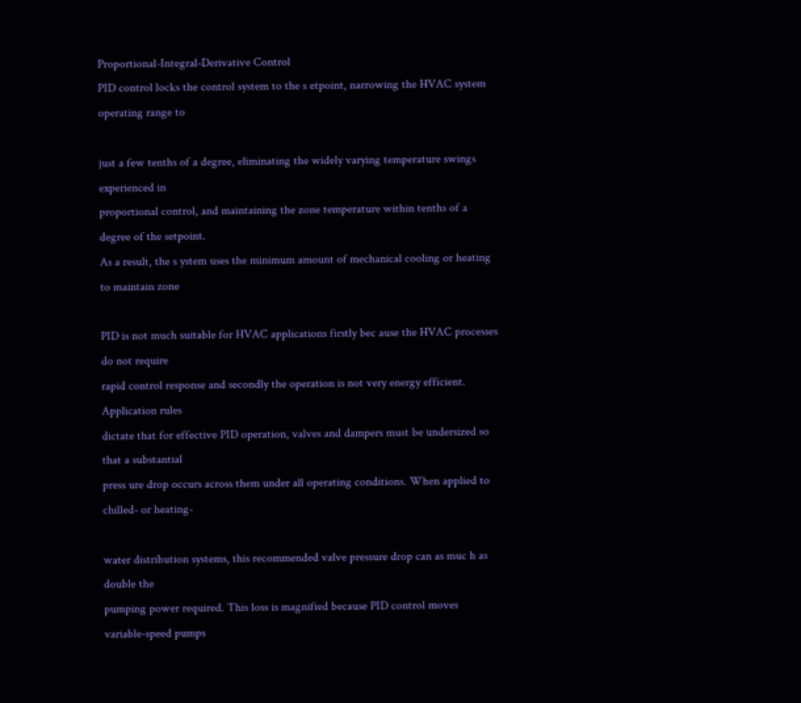Proportional-Integral-Derivative Control
PID control locks the control system to the s etpoint, narrowing the HVAC system operating range to

just a few tenths of a degree, eliminating the widely varying temperature swings experienced in
proportional control, and maintaining the zone temperature within tenths of a degree of the setpoint.
As a result, the s ystem uses the minimum amount of mechanical cooling or heating to maintain zone

PID is not much suitable for HVAC applications firstly bec ause the HVAC processes do not require
rapid control response and secondly the operation is not very energy efficient. Application rules
dictate that for effective PID operation, valves and dampers must be undersized so that a substantial
press ure drop occurs across them under all operating conditions. When applied to chilled- or heating-

water distribution systems, this recommended valve pressure drop can as muc h as double the
pumping power required. This loss is magnified because PID control moves variable-speed pumps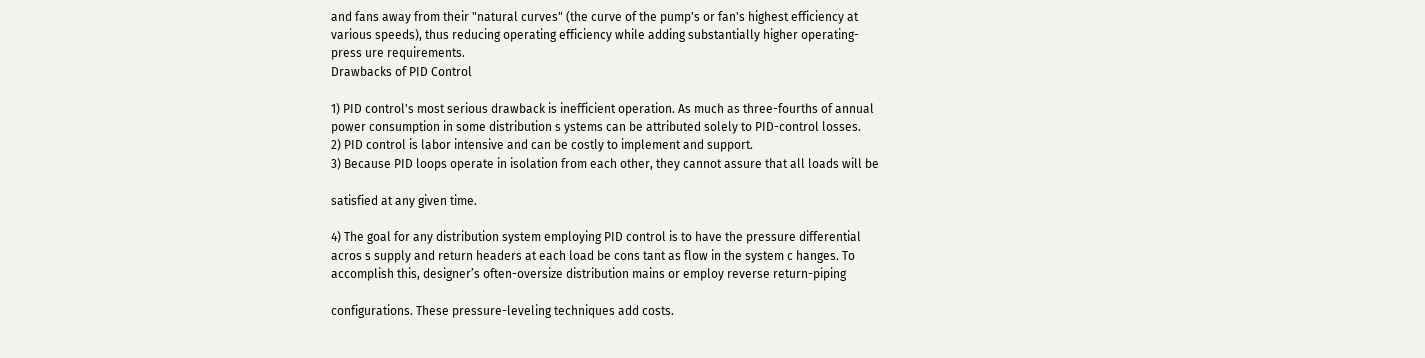and fans away from their "natural curves" (the curve of the pump's or fan's highest efficiency at
various speeds), thus reducing operating efficiency while adding substantially higher operating-
press ure requirements.
Drawbacks of PID Control

1) PID control's most serious drawback is inefficient operation. As much as three-fourths of annual
power consumption in some distribution s ystems can be attributed solely to PID-control losses.
2) PID control is labor intensive and can be costly to implement and support.
3) Because PID loops operate in isolation from each other, they cannot assure that all loads will be

satisfied at any given time.

4) The goal for any distribution system employing PID control is to have the pressure differential
acros s supply and return headers at each load be cons tant as flow in the system c hanges. To
accomplish this, designer’s often-oversize distribution mains or employ reverse return-piping

configurations. These pressure-leveling techniques add costs.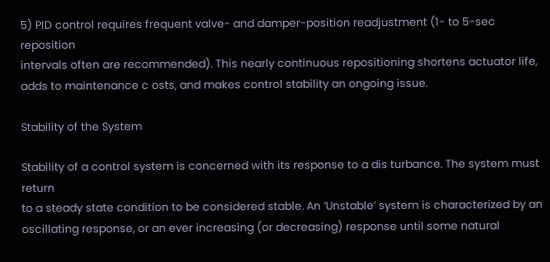5) PID control requires frequent valve- and damper-position readjustment (1- to 5-sec reposition
intervals often are recommended). This nearly continuous repositioning shortens actuator life,
adds to maintenance c osts, and makes control stability an ongoing issue.

Stability of the System

Stability of a control system is concerned with its response to a dis turbance. The system must return
to a steady state condition to be considered stable. An ‘Unstable’ system is characterized by an
oscillating response, or an ever increasing (or decreasing) response until some natural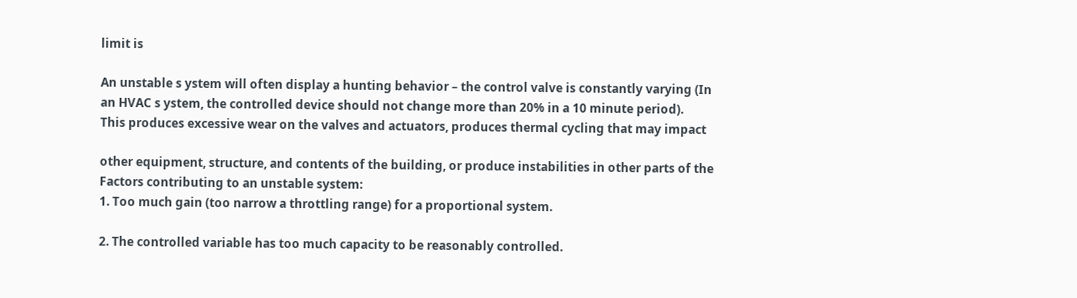limit is

An unstable s ystem will often display a hunting behavior – the control valve is constantly varying (In
an HVAC s ystem, the controlled device should not change more than 20% in a 10 minute period).
This produces excessive wear on the valves and actuators, produces thermal cycling that may impact

other equipment, structure, and contents of the building, or produce instabilities in other parts of the
Factors contributing to an unstable system:
1. Too much gain (too narrow a throttling range) for a proportional system.

2. The controlled variable has too much capacity to be reasonably controlled.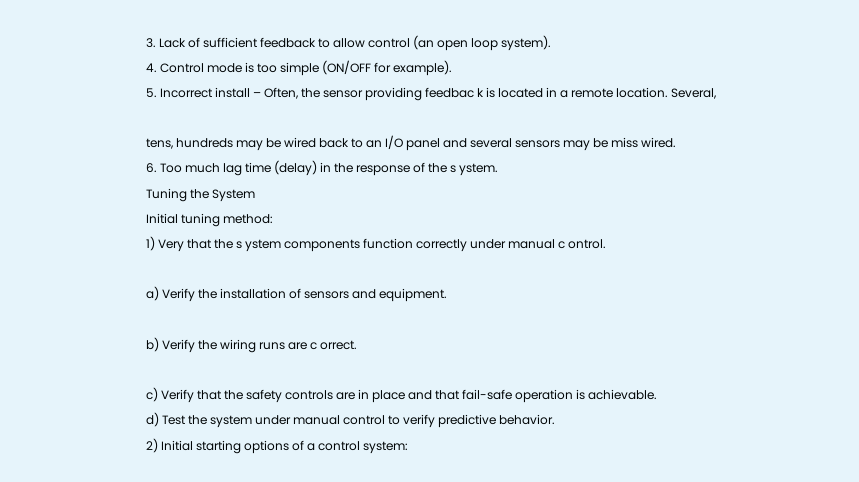3. Lack of sufficient feedback to allow control (an open loop system).
4. Control mode is too simple (ON/OFF for example).
5. Incorrect install – Often, the sensor providing feedbac k is located in a remote location. Several,

tens, hundreds may be wired back to an I/O panel and several sensors may be miss wired.
6. Too much lag time (delay) in the response of the s ystem.
Tuning the System
Initial tuning method:
1) Very that the s ystem components function correctly under manual c ontrol.

a) Verify the installation of sensors and equipment.

b) Verify the wiring runs are c orrect.

c) Verify that the safety controls are in place and that fail-safe operation is achievable.
d) Test the system under manual control to verify predictive behavior.
2) Initial starting options of a control system: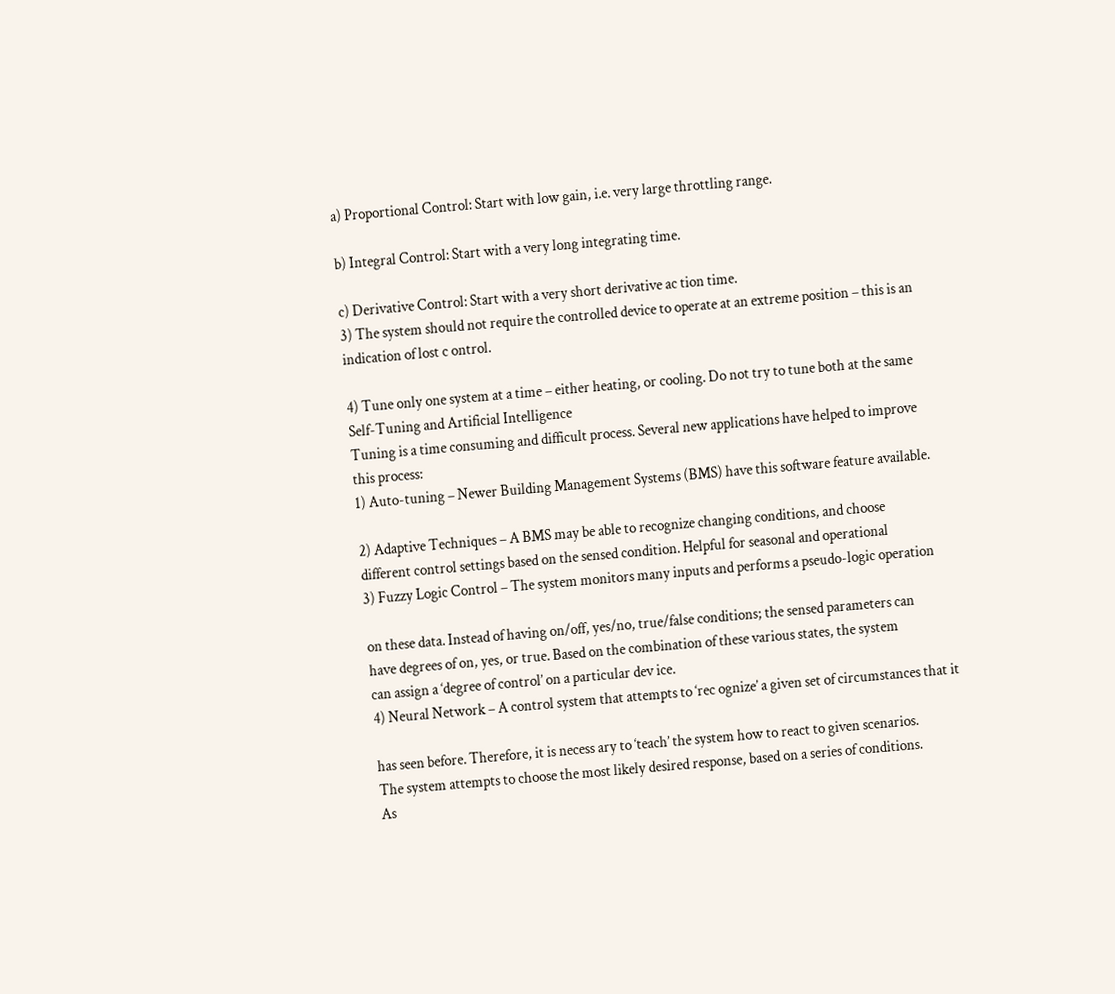a) Proportional Control: Start with low gain, i.e. very large throttling range.

b) Integral Control: Start with a very long integrating time.

c) Derivative Control: Start with a very short derivative ac tion time.
3) The system should not require the controlled device to operate at an extreme position – this is an
indication of lost c ontrol.

4) Tune only one system at a time – either heating, or cooling. Do not try to tune both at the same
Self-Tuning and Artificial Intelligence
Tuning is a time consuming and difficult process. Several new applications have helped to improve
this process:
1) Auto-tuning – Newer Building Management Systems (BMS) have this software feature available.

2) Adaptive Techniques – A BMS may be able to recognize changing conditions, and choose
different control settings based on the sensed condition. Helpful for seasonal and operational
3) Fuzzy Logic Control – The system monitors many inputs and performs a pseudo-logic operation

on these data. Instead of having on/off, yes/no, true/false conditions; the sensed parameters can
have degrees of on, yes, or true. Based on the combination of these various states, the system
can assign a ‘degree of control’ on a particular dev ice.
4) Neural Network – A control system that attempts to ‘rec ognize’ a given set of circumstances that it

has seen before. Therefore, it is necess ary to ‘teach’ the system how to react to given scenarios.
The system attempts to choose the most likely desired response, based on a series of conditions.
As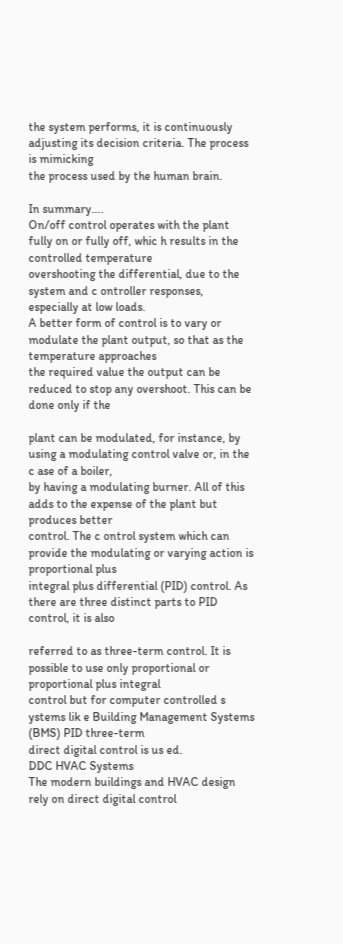the system performs, it is continuously adjusting its decision criteria. The process is mimicking
the process used by the human brain.

In summary….
On/off control operates with the plant fully on or fully off, whic h results in the controlled temperature
overshooting the differential, due to the system and c ontroller responses, especially at low loads.
A better form of control is to vary or modulate the plant output, so that as the temperature approaches
the required value the output can be reduced to stop any overshoot. This can be done only if the

plant can be modulated, for instance, by using a modulating control valve or, in the c ase of a boiler,
by having a modulating burner. All of this adds to the expense of the plant but produces better
control. The c ontrol system which can provide the modulating or varying action is proportional plus
integral plus differential (PID) control. As there are three distinct parts to PID control, it is also

referred to as three-term control. It is possible to use only proportional or proportional plus integral
control but for computer controlled s ystems lik e Building Management Systems (BMS) PID three-term
direct digital control is us ed.
DDC HVAC Systems
The modern buildings and HVAC design rely on direct digital control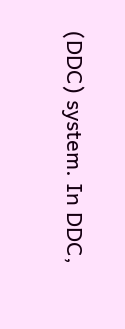(DDC) system. In DDC,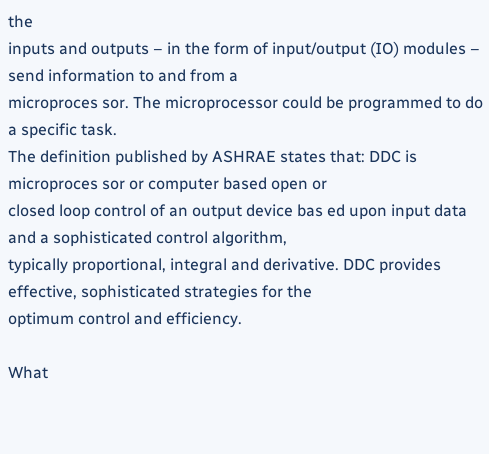the
inputs and outputs – in the form of input/output (IO) modules – send information to and from a
microproces sor. The microprocessor could be programmed to do a specific task.
The definition published by ASHRAE states that: DDC is microproces sor or computer based open or
closed loop control of an output device bas ed upon input data and a sophisticated control algorithm,
typically proportional, integral and derivative. DDC provides effective, sophisticated strategies for the
optimum control and efficiency.

What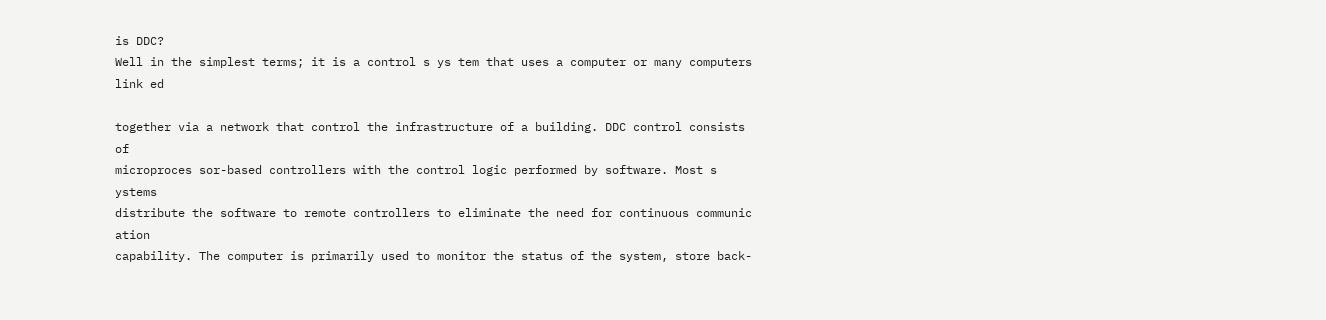is DDC?
Well in the simplest terms; it is a control s ys tem that uses a computer or many computers link ed

together via a network that control the infrastructure of a building. DDC control consists of
microproces sor-based controllers with the control logic performed by software. Most s ystems
distribute the software to remote controllers to eliminate the need for continuous communic ation
capability. The computer is primarily used to monitor the status of the system, store back-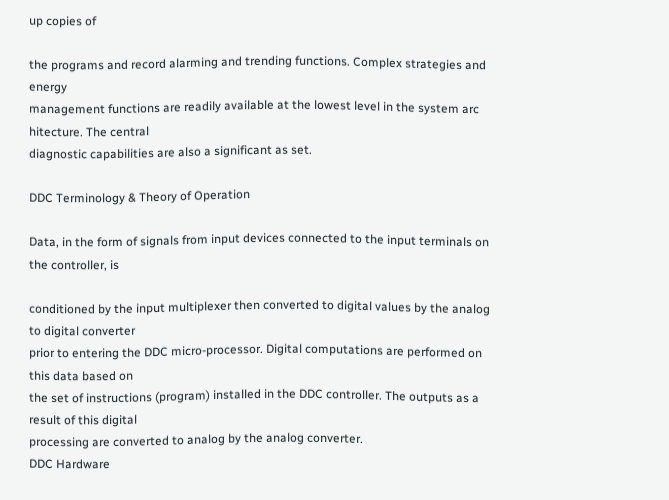up copies of

the programs and record alarming and trending functions. Complex strategies and energy
management functions are readily available at the lowest level in the system arc hitecture. The central
diagnostic capabilities are also a significant as set.

DDC Terminology & Theory of Operation

Data, in the form of signals from input devices connected to the input terminals on the controller, is

conditioned by the input multiplexer then converted to digital values by the analog to digital converter
prior to entering the DDC micro-processor. Digital computations are performed on this data based on
the set of instructions (program) installed in the DDC controller. The outputs as a result of this digital
processing are converted to analog by the analog converter.
DDC Hardware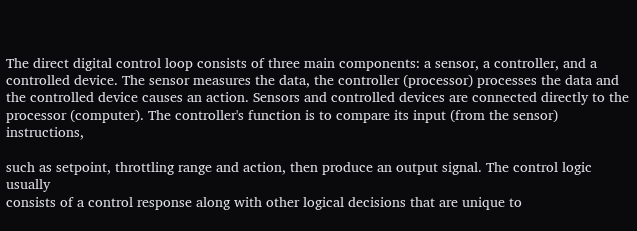The direct digital control loop consists of three main components: a sensor, a controller, and a
controlled device. The sensor measures the data, the controller (processor) processes the data and
the controlled device causes an action. Sensors and controlled devices are connected directly to the
processor (computer). The controller's function is to compare its input (from the sensor) instructions,

such as setpoint, throttling range and action, then produce an output signal. The control logic usually
consists of a control response along with other logical decisions that are unique to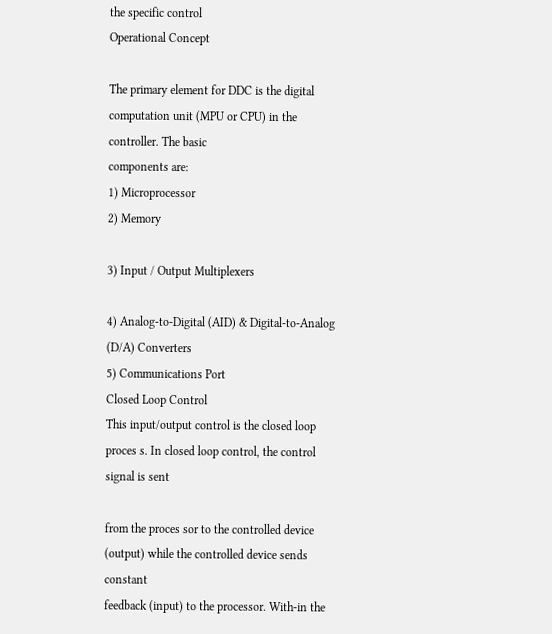the specific control
Operational Concept

The primary element for DDC is the digital computation unit (MPU or CPU) in the controller. The basic
components are:
1) Microprocessor
2) Memory

3) Input / Output Multiplexers

4) Analog-to-Digital (AID) & Digital-to-Analog (D/A) Converters
5) Communications Port
Closed Loop Control
This input/output control is the closed loop proces s. In closed loop control, the control signal is sent

from the proces sor to the controlled device (output) while the controlled device sends constant
feedback (input) to the processor. With-in the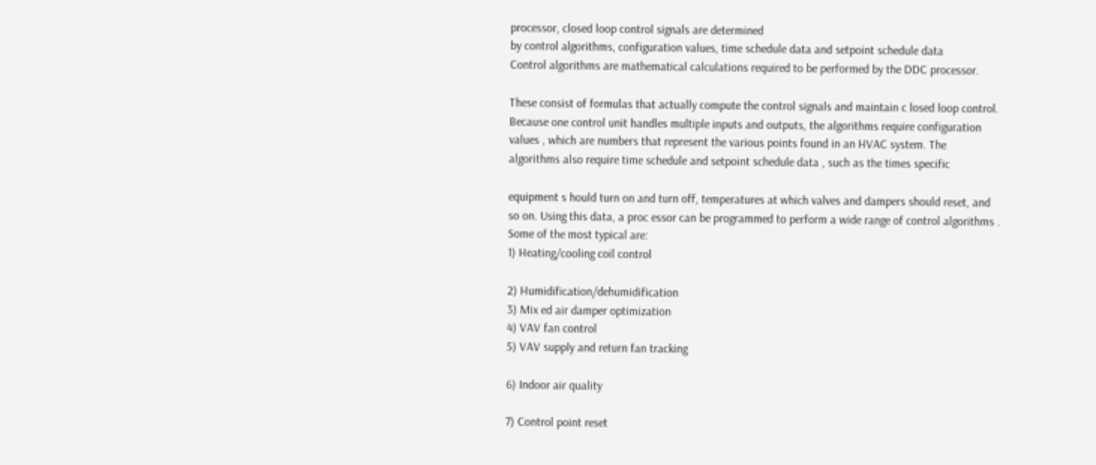processor, closed loop control signals are determined
by control algorithms, configuration values, time schedule data and setpoint schedule data
Control algorithms are mathematical calculations required to be performed by the DDC processor.

These consist of formulas that actually compute the control signals and maintain c losed loop control.
Because one control unit handles multiple inputs and outputs, the algorithms require configuration
values , which are numbers that represent the various points found in an HVAC system. The
algorithms also require time schedule and setpoint schedule data , such as the times specific

equipment s hould turn on and turn off, temperatures at which valves and dampers should reset, and
so on. Using this data, a proc essor can be programmed to perform a wide range of control algorithms .
Some of the most typical are:
1) Heating/cooling coil control

2) Humidification/dehumidification
3) Mix ed air damper optimization
4) VAV fan control
5) VAV supply and return fan tracking

6) Indoor air quality

7) Control point reset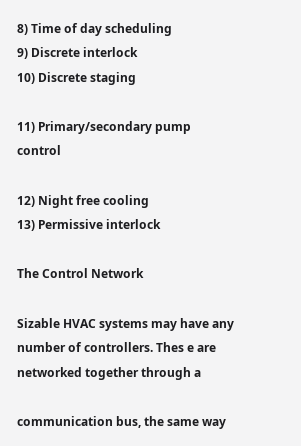8) Time of day scheduling
9) Discrete interlock
10) Discrete staging

11) Primary/secondary pump control

12) Night free cooling
13) Permissive interlock

The Control Network

Sizable HVAC systems may have any number of controllers. Thes e are networked together through a

communication bus, the same way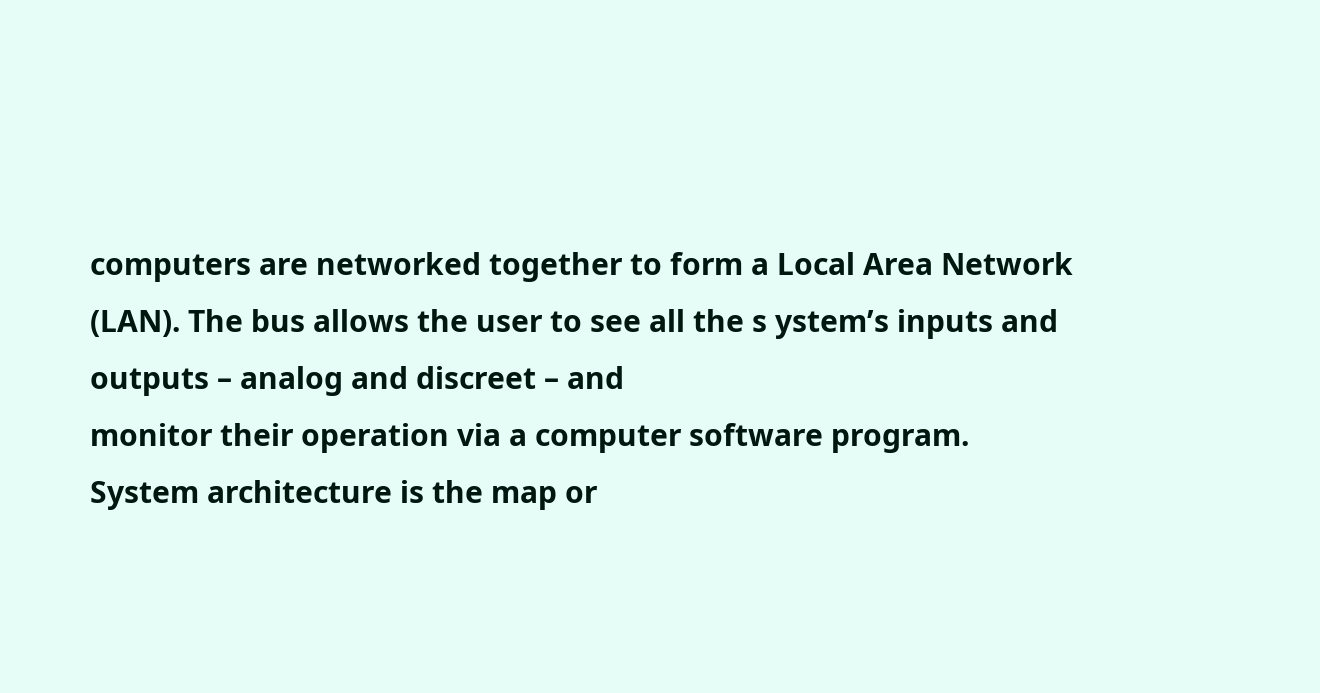computers are networked together to form a Local Area Network
(LAN). The bus allows the user to see all the s ystem’s inputs and outputs – analog and discreet – and
monitor their operation via a computer software program.
System architecture is the map or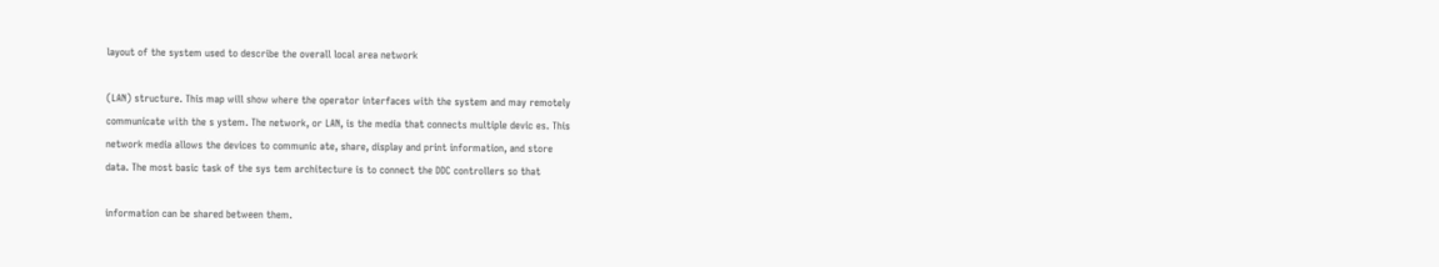layout of the system used to describe the overall local area network

(LAN) structure. This map will show where the operator interfaces with the system and may remotely
communicate with the s ystem. The network, or LAN, is the media that connects multiple devic es. This
network media allows the devices to communic ate, share, display and print information, and store
data. The most basic task of the sys tem architecture is to connect the DDC controllers so that

information can be shared between them.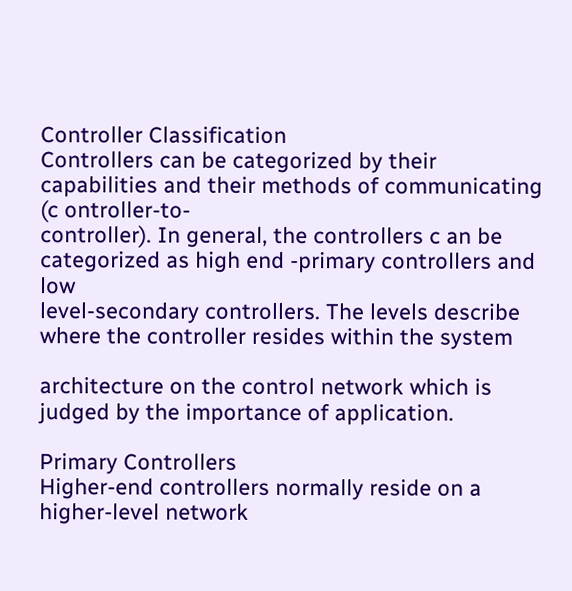Controller Classification
Controllers can be categorized by their capabilities and their methods of communicating (c ontroller-to-
controller). In general, the controllers c an be categorized as high end -primary controllers and low
level-secondary controllers. The levels describe where the controller resides within the system

architecture on the control network which is judged by the importance of application.

Primary Controllers
Higher-end controllers normally reside on a higher-level network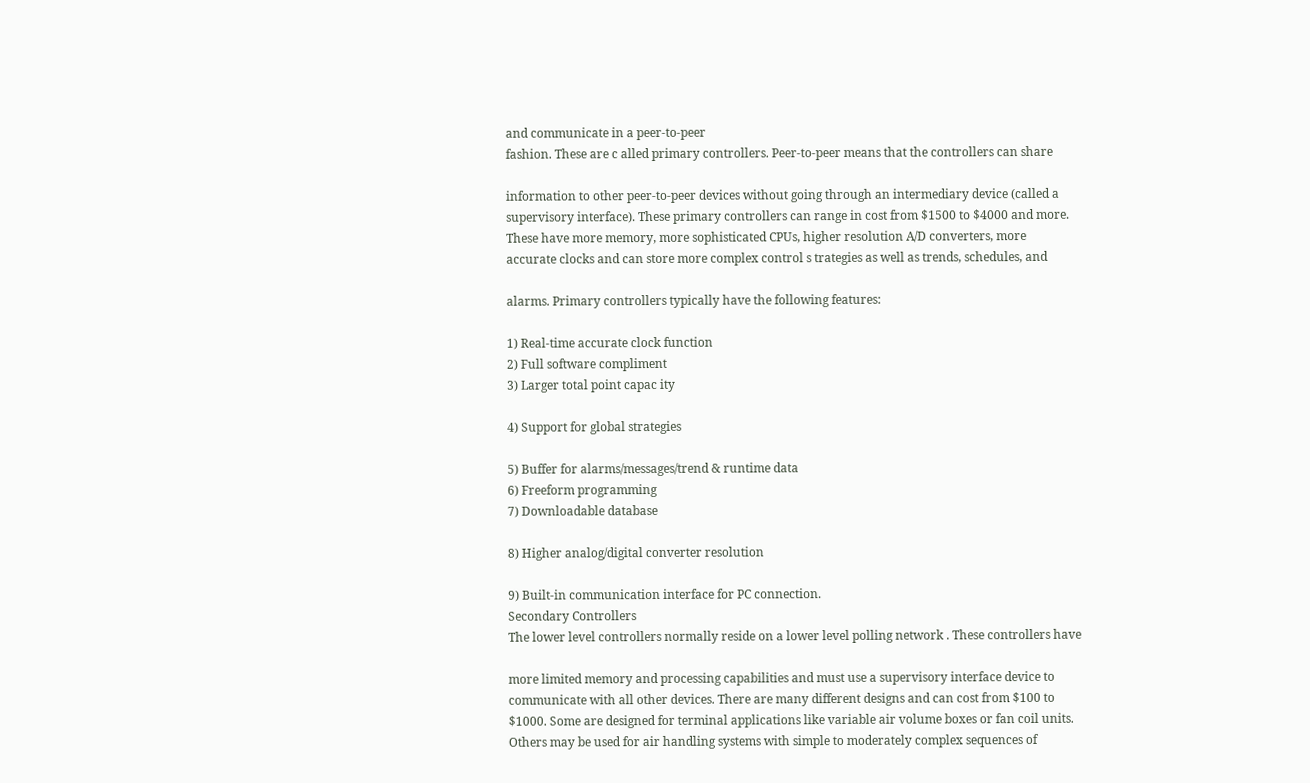and communicate in a peer-to-peer
fashion. These are c alled primary controllers. Peer-to-peer means that the controllers can share

information to other peer-to-peer devices without going through an intermediary device (called a
supervisory interface). These primary controllers can range in cost from $1500 to $4000 and more.
These have more memory, more sophisticated CPUs, higher resolution A/D converters, more
accurate clocks and can store more complex control s trategies as well as trends, schedules, and

alarms. Primary controllers typically have the following features:

1) Real-time accurate clock function
2) Full software compliment
3) Larger total point capac ity

4) Support for global strategies

5) Buffer for alarms/messages/trend & runtime data
6) Freeform programming
7) Downloadable database

8) Higher analog/digital converter resolution

9) Built-in communication interface for PC connection.
Secondary Controllers
The lower level controllers normally reside on a lower level polling network . These controllers have

more limited memory and processing capabilities and must use a supervisory interface device to
communicate with all other devices. There are many different designs and can cost from $100 to
$1000. Some are designed for terminal applications like variable air volume boxes or fan coil units.
Others may be used for air handling systems with simple to moderately complex sequences of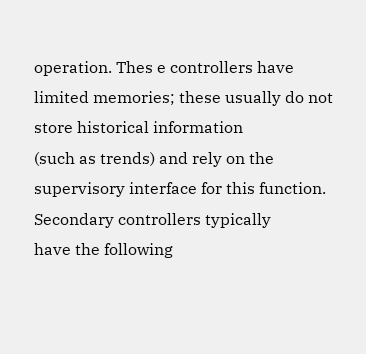operation. Thes e controllers have limited memories; these usually do not store historical information
(such as trends) and rely on the supervisory interface for this function. Secondary controllers typically
have the following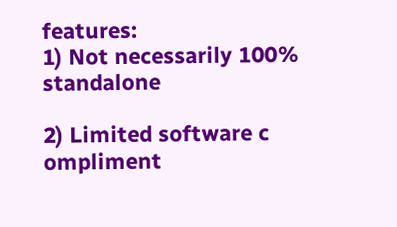features:
1) Not necessarily 100% standalone

2) Limited software c ompliment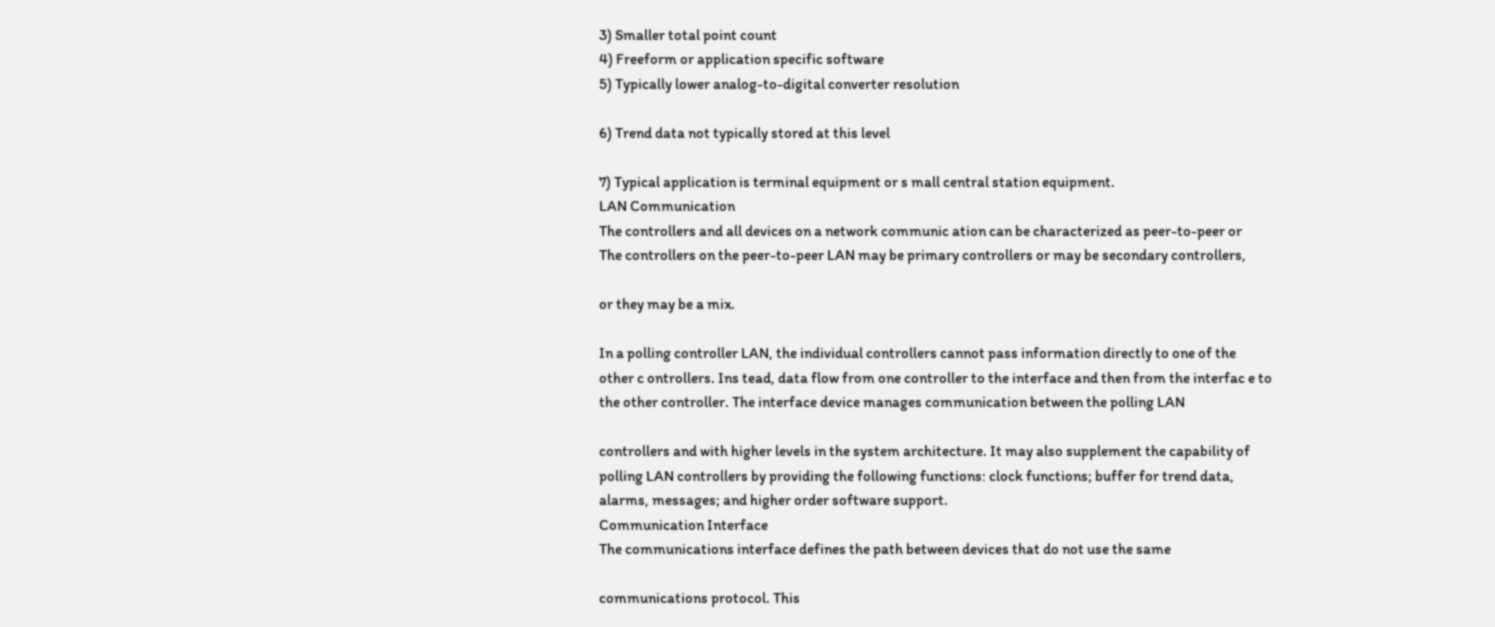3) Smaller total point count
4) Freeform or application specific software
5) Typically lower analog-to-digital converter resolution

6) Trend data not typically stored at this level

7) Typical application is terminal equipment or s mall central station equipment.
LAN Communication
The controllers and all devices on a network communic ation can be characterized as peer-to-peer or
The controllers on the peer-to-peer LAN may be primary controllers or may be secondary controllers,

or they may be a mix.

In a polling controller LAN, the individual controllers cannot pass information directly to one of the
other c ontrollers. Ins tead, data flow from one controller to the interface and then from the interfac e to
the other controller. The interface device manages communication between the polling LAN

controllers and with higher levels in the system architecture. It may also supplement the capability of
polling LAN controllers by providing the following functions: clock functions; buffer for trend data,
alarms, messages; and higher order software support.
Communication Interface
The communications interface defines the path between devices that do not use the same

communications protocol. This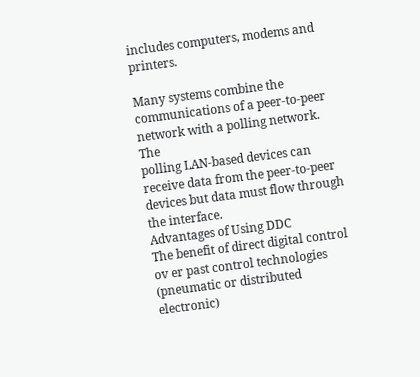includes computers, modems and printers.

Many systems combine the communications of a peer-to-peer network with a polling network. The
polling LAN-based devices can receive data from the peer-to-peer devices but data must flow through
the interface.
Advantages of Using DDC
The benefit of direct digital control ov er past control technologies (pneumatic or distributed electronic)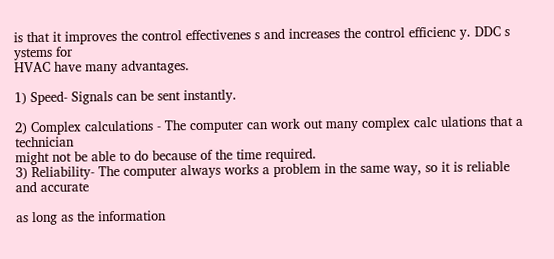is that it improves the control effectivenes s and increases the control efficienc y. DDC s ystems for
HVAC have many advantages.

1) Speed- Signals can be sent instantly.

2) Complex calculations - The computer can work out many complex calc ulations that a technician
might not be able to do because of the time required.
3) Reliability- The computer always works a problem in the same way, so it is reliable and accurate

as long as the information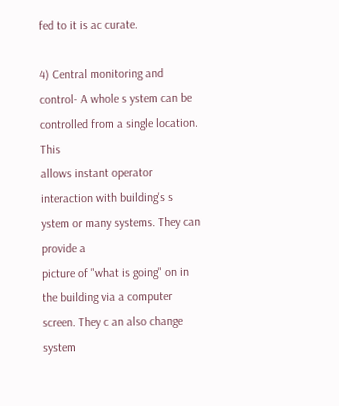fed to it is ac curate.

4) Central monitoring and control- A whole s ystem can be controlled from a single location. This
allows instant operator interaction with building's s ystem or many systems. They can provide a
picture of "what is going" on in the building via a computer screen. They c an also change system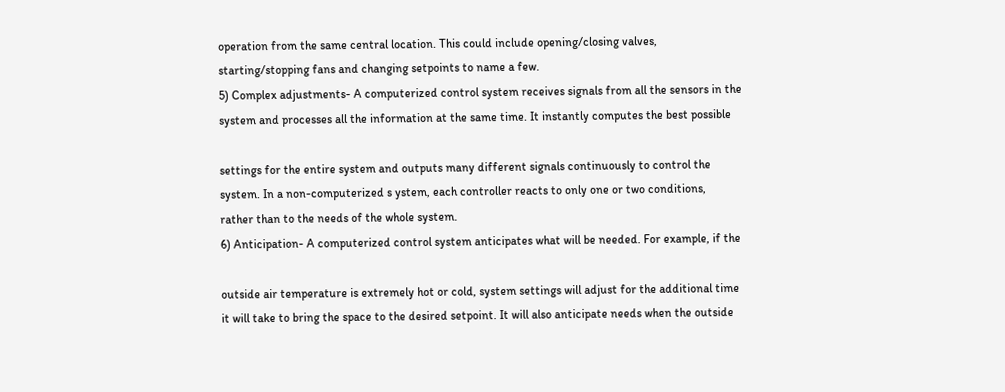operation from the same central location. This could include opening/closing valves,
starting/stopping fans and changing setpoints to name a few.
5) Complex adjustments- A computerized control system receives signals from all the sensors in the
system and processes all the information at the same time. It instantly computes the best possible

settings for the entire system and outputs many different signals continuously to control the
system. In a non-computerized s ystem, each controller reacts to only one or two conditions,
rather than to the needs of the whole system.
6) Anticipation- A computerized control system anticipates what will be needed. For example, if the

outside air temperature is extremely hot or cold, system settings will adjust for the additional time
it will take to bring the space to the desired setpoint. It will also anticipate needs when the outside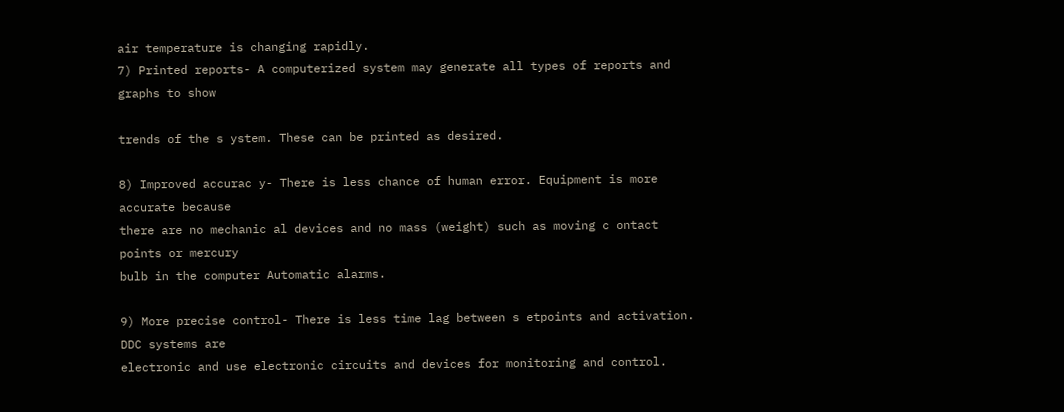air temperature is changing rapidly.
7) Printed reports- A computerized system may generate all types of reports and graphs to show

trends of the s ystem. These can be printed as desired.

8) Improved accurac y- There is less chance of human error. Equipment is more accurate because
there are no mechanic al devices and no mass (weight) such as moving c ontact points or mercury
bulb in the computer Automatic alarms.

9) More precise control- There is less time lag between s etpoints and activation. DDC systems are
electronic and use electronic circuits and devices for monitoring and control.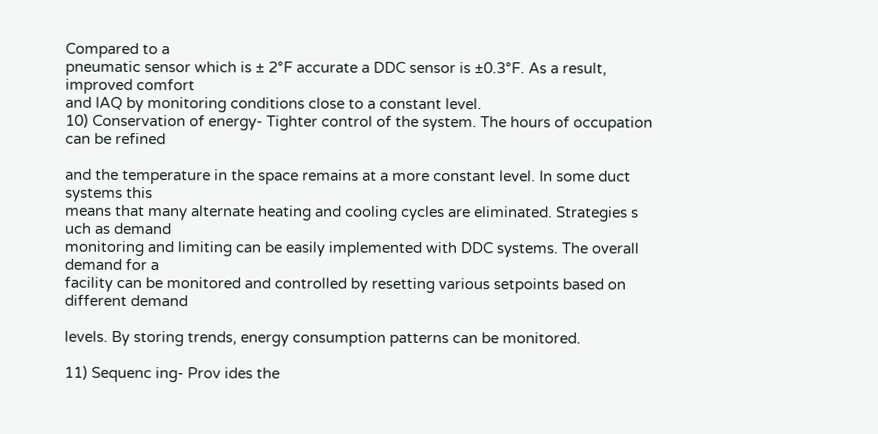Compared to a
pneumatic sensor which is ± 2°F accurate a DDC sensor is ±0.3°F. As a result, improved comfort
and IAQ by monitoring conditions close to a constant level.
10) Conservation of energy- Tighter control of the system. The hours of occupation can be refined

and the temperature in the space remains at a more constant level. In some duct systems this
means that many alternate heating and cooling cycles are eliminated. Strategies s uch as demand
monitoring and limiting can be easily implemented with DDC systems. The overall demand for a
facility can be monitored and controlled by resetting various setpoints based on different demand

levels. By storing trends, energy consumption patterns can be monitored.

11) Sequenc ing- Prov ides the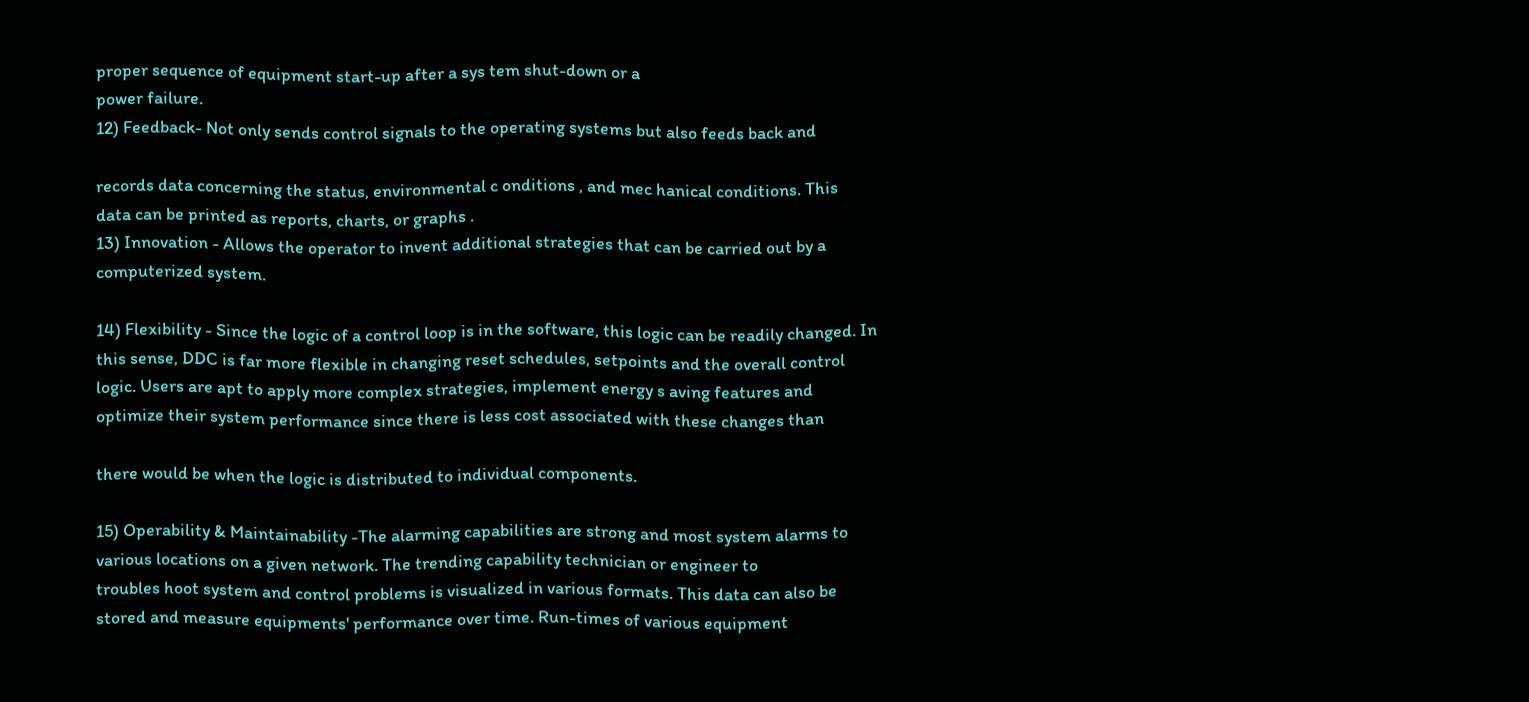proper sequence of equipment start-up after a sys tem shut-down or a
power failure.
12) Feedback- Not only sends control signals to the operating systems but also feeds back and

records data concerning the status, environmental c onditions , and mec hanical conditions. This
data can be printed as reports, charts, or graphs .
13) Innovation - Allows the operator to invent additional strategies that can be carried out by a
computerized system.

14) Flexibility - Since the logic of a control loop is in the software, this logic can be readily changed. In
this sense, DDC is far more flexible in changing reset schedules, setpoints and the overall control
logic. Users are apt to apply more complex strategies, implement energy s aving features and
optimize their system performance since there is less cost associated with these changes than

there would be when the logic is distributed to individual components.

15) Operability & Maintainability -The alarming capabilities are strong and most system alarms to
various locations on a given network. The trending capability technician or engineer to
troubles hoot system and control problems is visualized in various formats. This data can also be
stored and measure equipments' performance over time. Run-times of various equipment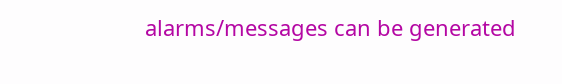alarms/messages can be generated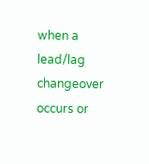when a lead/lag changeover occurs or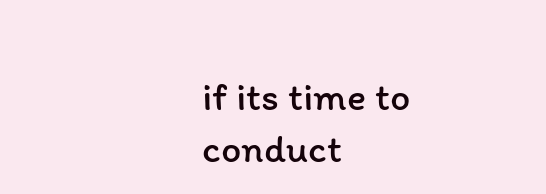if its time to conduct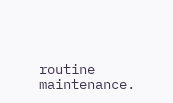routine maintenance.